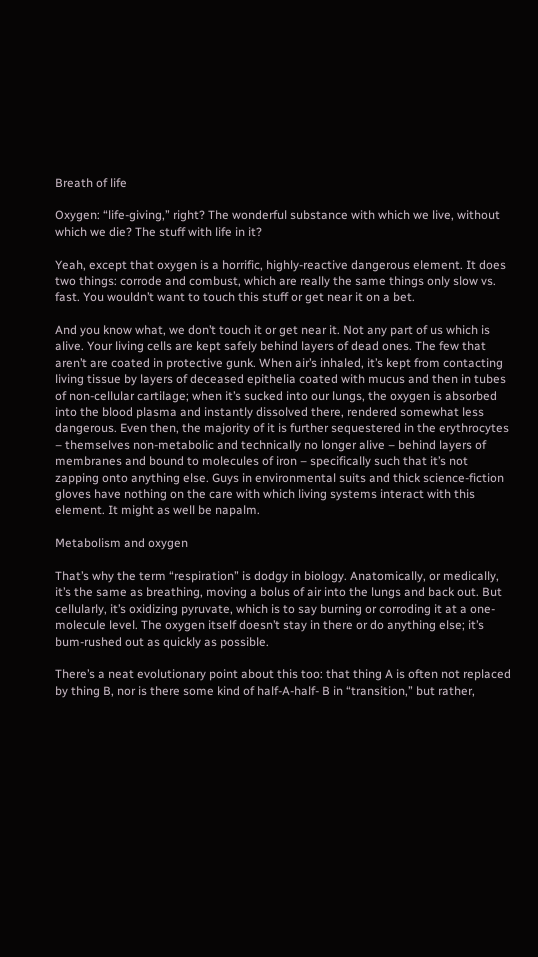Breath of life

Oxygen: “life-giving,” right? The wonderful substance with which we live, without which we die? The stuff with life in it?

Yeah, except that oxygen is a horrific, highly-reactive dangerous element. It does two things: corrode and combust, which are really the same things only slow vs. fast. You wouldn’t want to touch this stuff or get near it on a bet.

And you know what, we don’t touch it or get near it. Not any part of us which is alive. Your living cells are kept safely behind layers of dead ones. The few that aren’t are coated in protective gunk. When air’s inhaled, it’s kept from contacting living tissue by layers of deceased epithelia coated with mucus and then in tubes of non-cellular cartilage; when it’s sucked into our lungs, the oxygen is absorbed into the blood plasma and instantly dissolved there, rendered somewhat less dangerous. Even then, the majority of it is further sequestered in the erythrocytes – themselves non-metabolic and technically no longer alive – behind layers of membranes and bound to molecules of iron – specifically such that it’s not zapping onto anything else. Guys in environmental suits and thick science-fiction gloves have nothing on the care with which living systems interact with this element. It might as well be napalm.

Metabolism and oxygen

That’s why the term “respiration” is dodgy in biology. Anatomically, or medically, it’s the same as breathing, moving a bolus of air into the lungs and back out. But cellularly, it’s oxidizing pyruvate, which is to say burning or corroding it at a one-molecule level. The oxygen itself doesn’t stay in there or do anything else; it’s bum-rushed out as quickly as possible.

There’s a neat evolutionary point about this too: that thing A is often not replaced by thing B, nor is there some kind of half-A-half- B in “transition,” but rather,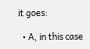it goes:

  • A, in this case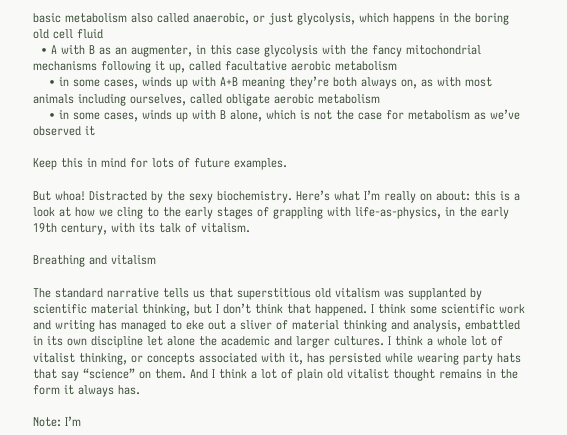basic metabolism also called anaerobic, or just glycolysis, which happens in the boring old cell fluid
  • A with B as an augmenter, in this case glycolysis with the fancy mitochondrial mechanisms following it up, called facultative aerobic metabolism
    • in some cases, winds up with A+B meaning they’re both always on, as with most animals including ourselves, called obligate aerobic metabolism
    • in some cases, winds up with B alone, which is not the case for metabolism as we’ve observed it

Keep this in mind for lots of future examples.

But whoa! Distracted by the sexy biochemistry. Here’s what I’m really on about: this is a look at how we cling to the early stages of grappling with life-as-physics, in the early 19th century, with its talk of vitalism.

Breathing and vitalism

The standard narrative tells us that superstitious old vitalism was supplanted by scientific material thinking, but I don’t think that happened. I think some scientific work and writing has managed to eke out a sliver of material thinking and analysis, embattled in its own discipline let alone the academic and larger cultures. I think a whole lot of vitalist thinking, or concepts associated with it, has persisted while wearing party hats that say “science” on them. And I think a lot of plain old vitalist thought remains in the form it always has.

Note: I’m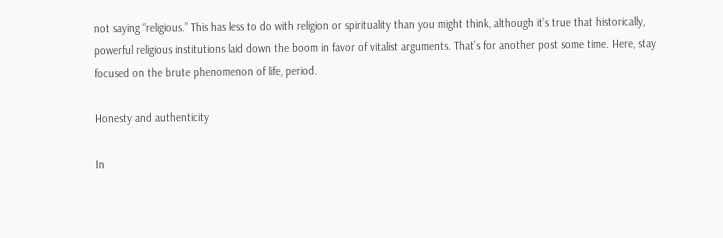not saying “religious.” This has less to do with religion or spirituality than you might think, although it’s true that historically, powerful religious institutions laid down the boom in favor of vitalist arguments. That’s for another post some time. Here, stay focused on the brute phenomenon of life, period.

Honesty and authenticity

In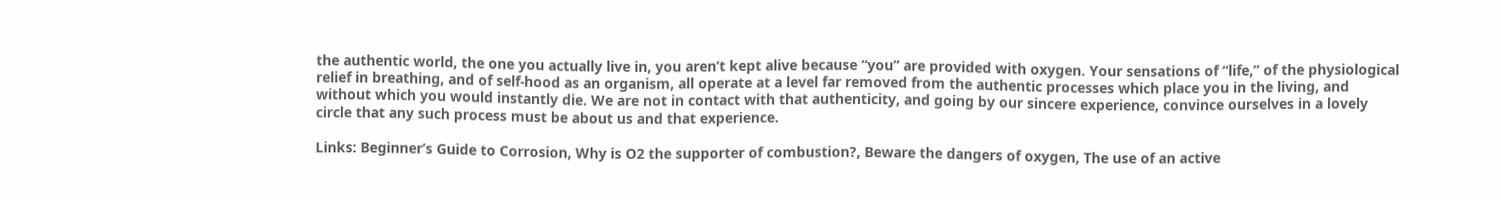the authentic world, the one you actually live in, you aren’t kept alive because “you” are provided with oxygen. Your sensations of “life,” of the physiological relief in breathing, and of self-hood as an organism, all operate at a level far removed from the authentic processes which place you in the living, and without which you would instantly die. We are not in contact with that authenticity, and going by our sincere experience, convince ourselves in a lovely circle that any such process must be about us and that experience.

Links: Beginner’s Guide to Corrosion, Why is O2 the supporter of combustion?, Beware the dangers of oxygen, The use of an active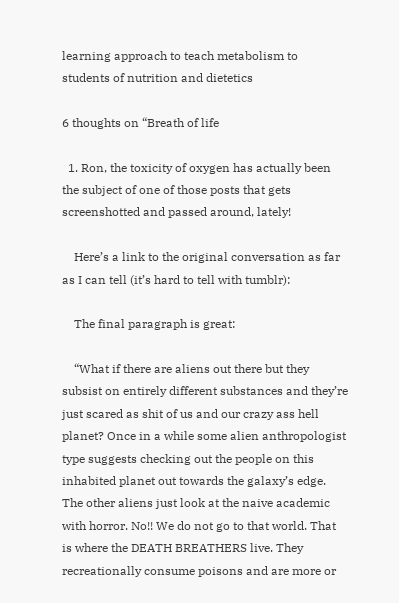learning approach to teach metabolism to students of nutrition and dietetics

6 thoughts on “Breath of life

  1. Ron, the toxicity of oxygen has actually been the subject of one of those posts that gets screenshotted and passed around, lately!

    Here’s a link to the original conversation as far as I can tell (it’s hard to tell with tumblr):

    The final paragraph is great:

    “What if there are aliens out there but they subsist on entirely different substances and they’re just scared as shit of us and our crazy ass hell planet? Once in a while some alien anthropologist type suggests checking out the people on this inhabited planet out towards the galaxy’s edge. The other aliens just look at the naive academic with horror. No!! We do not go to that world. That is where the DEATH BREATHERS live. They recreationally consume poisons and are more or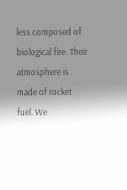less composed of biological fire. Their atmosphere is made of rocket fuel. We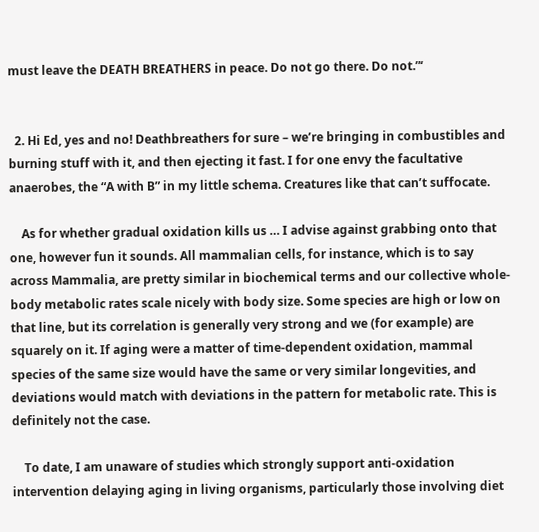must leave the DEATH BREATHERS in peace. Do not go there. Do not.”‘


  2. Hi Ed, yes and no! Deathbreathers for sure – we’re bringing in combustibles and burning stuff with it, and then ejecting it fast. I for one envy the facultative anaerobes, the “A with B” in my little schema. Creatures like that can’t suffocate.

    As for whether gradual oxidation kills us … I advise against grabbing onto that one, however fun it sounds. All mammalian cells, for instance, which is to say across Mammalia, are pretty similar in biochemical terms and our collective whole-body metabolic rates scale nicely with body size. Some species are high or low on that line, but its correlation is generally very strong and we (for example) are squarely on it. If aging were a matter of time-dependent oxidation, mammal species of the same size would have the same or very similar longevities, and deviations would match with deviations in the pattern for metabolic rate. This is definitely not the case.

    To date, I am unaware of studies which strongly support anti-oxidation intervention delaying aging in living organisms, particularly those involving diet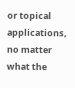or topical applications, no matter what the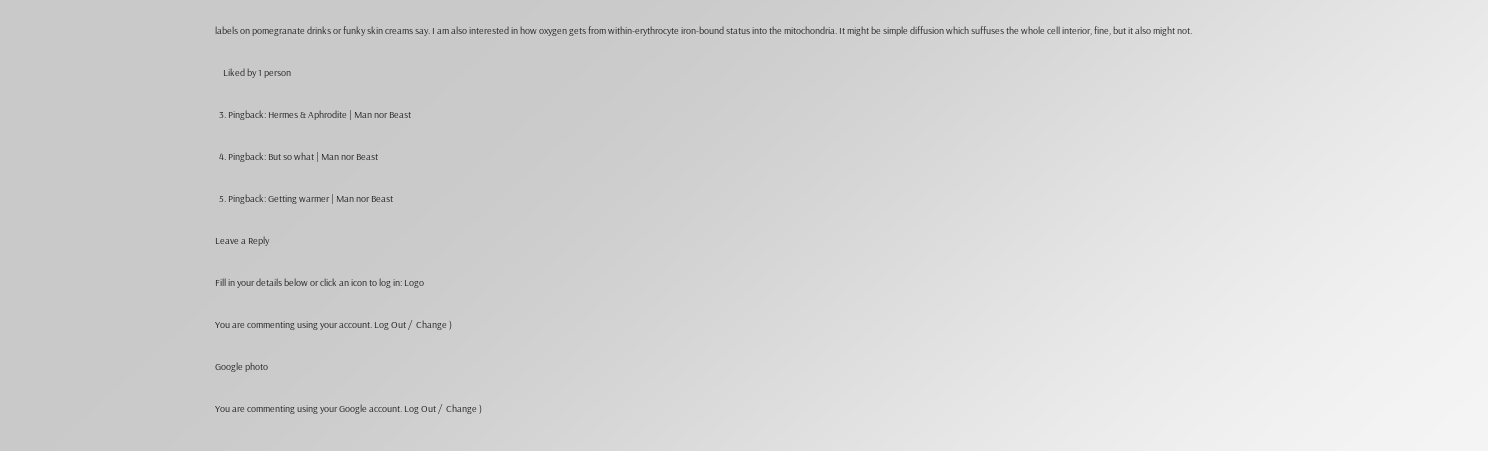labels on pomegranate drinks or funky skin creams say. I am also interested in how oxygen gets from within-erythrocyte iron-bound status into the mitochondria. It might be simple diffusion which suffuses the whole cell interior, fine, but it also might not.

    Liked by 1 person

  3. Pingback: Hermes & Aphrodite | Man nor Beast

  4. Pingback: But so what | Man nor Beast

  5. Pingback: Getting warmer | Man nor Beast

Leave a Reply

Fill in your details below or click an icon to log in: Logo

You are commenting using your account. Log Out /  Change )

Google photo

You are commenting using your Google account. Log Out /  Change )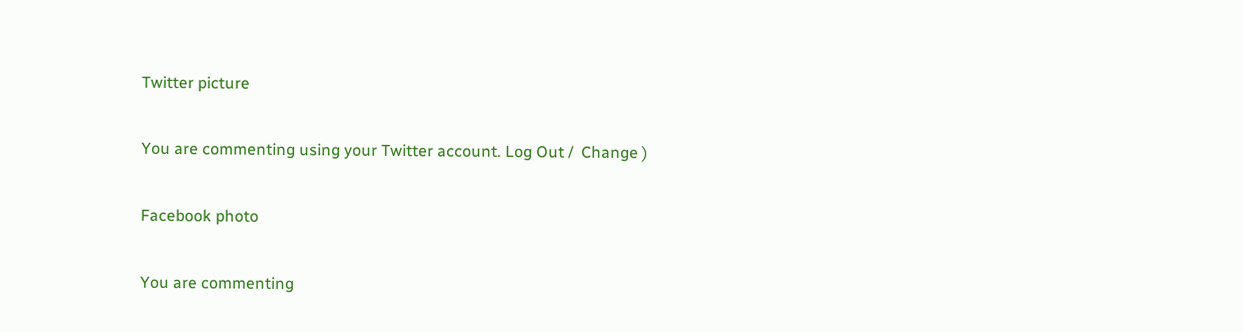Twitter picture

You are commenting using your Twitter account. Log Out /  Change )

Facebook photo

You are commenting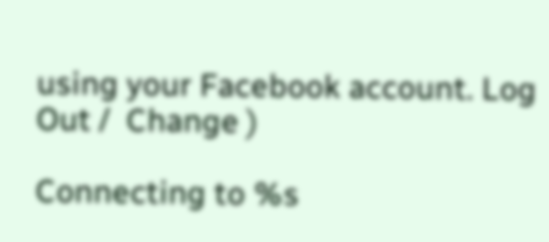using your Facebook account. Log Out /  Change )

Connecting to %s